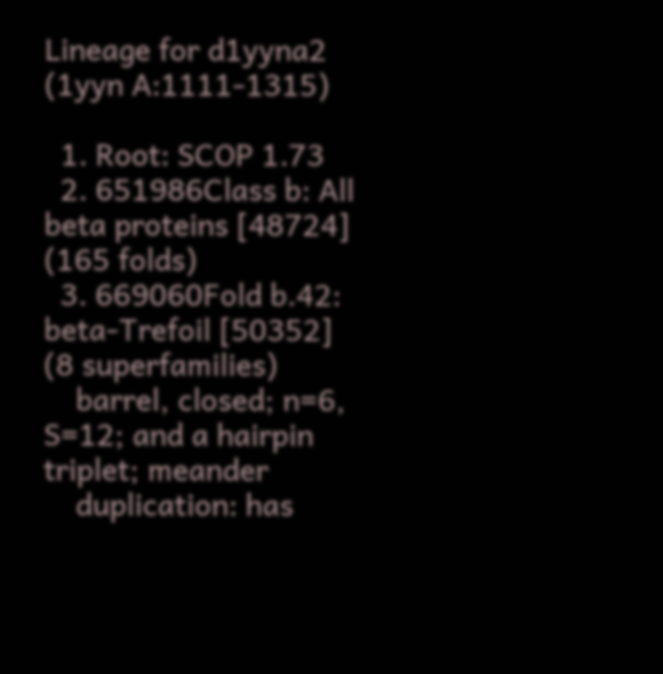Lineage for d1yyna2 (1yyn A:1111-1315)

  1. Root: SCOP 1.73
  2. 651986Class b: All beta proteins [48724] (165 folds)
  3. 669060Fold b.42: beta-Trefoil [50352] (8 superfamilies)
    barrel, closed; n=6, S=12; and a hairpin triplet; meander
    duplication: has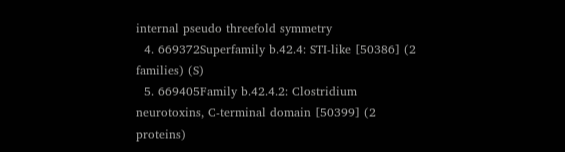internal pseudo threefold symmetry
  4. 669372Superfamily b.42.4: STI-like [50386] (2 families) (S)
  5. 669405Family b.42.4.2: Clostridium neurotoxins, C-terminal domain [50399] (2 proteins)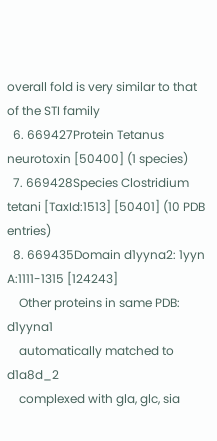overall fold is very similar to that of the STI family
  6. 669427Protein Tetanus neurotoxin [50400] (1 species)
  7. 669428Species Clostridium tetani [TaxId:1513] [50401] (10 PDB entries)
  8. 669435Domain d1yyna2: 1yyn A:1111-1315 [124243]
    Other proteins in same PDB: d1yyna1
    automatically matched to d1a8d_2
    complexed with gla, glc, sia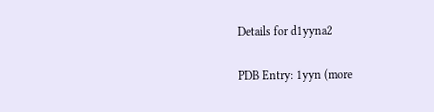Details for d1yyna2

PDB Entry: 1yyn (more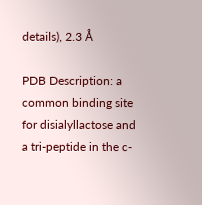details), 2.3 Å

PDB Description: a common binding site for disialyllactose and a tri-peptide in the c-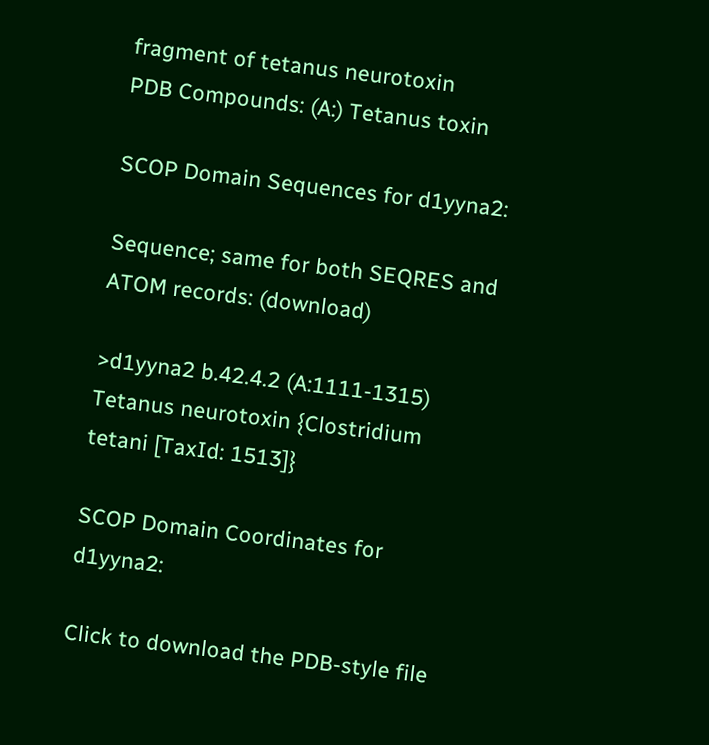fragment of tetanus neurotoxin
PDB Compounds: (A:) Tetanus toxin

SCOP Domain Sequences for d1yyna2:

Sequence; same for both SEQRES and ATOM records: (download)

>d1yyna2 b.42.4.2 (A:1111-1315) Tetanus neurotoxin {Clostridium tetani [TaxId: 1513]}

SCOP Domain Coordinates for d1yyna2:

Click to download the PDB-style file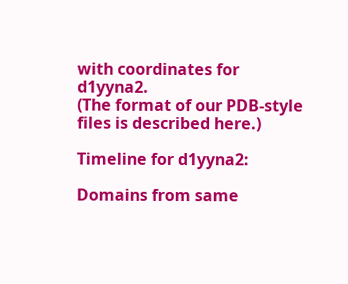with coordinates for d1yyna2.
(The format of our PDB-style files is described here.)

Timeline for d1yyna2:

Domains from same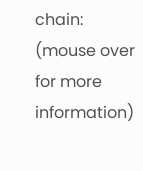chain:
(mouse over for more information)